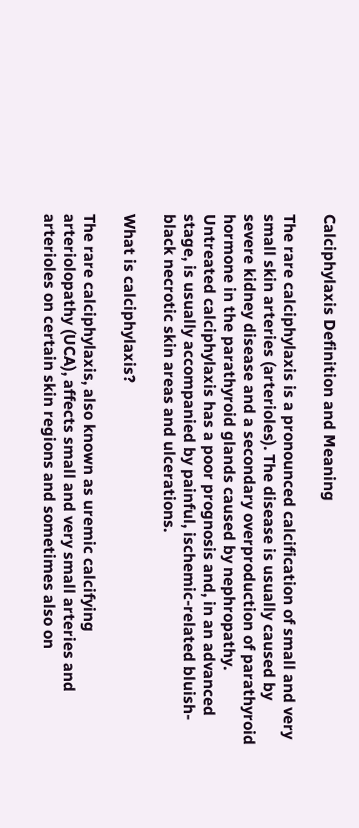Calciphylaxis Definition and Meaning

The rare calciphylaxis is a pronounced calcification of small and very small skin arteries (arterioles). The disease is usually caused by severe kidney disease and a secondary overproduction of parathyroid hormone in the parathyroid glands caused by nephropathy. Untreated calciphylaxis has a poor prognosis and, in an advanced stage, is usually accompanied by painful, ischemic-related bluish-black necrotic skin areas and ulcerations.

What is calciphylaxis?

The rare calciphylaxis, also known as uremic calcifying arteriolopathy (UCA), affects small and very small arteries and arterioles on certain skin regions and sometimes also on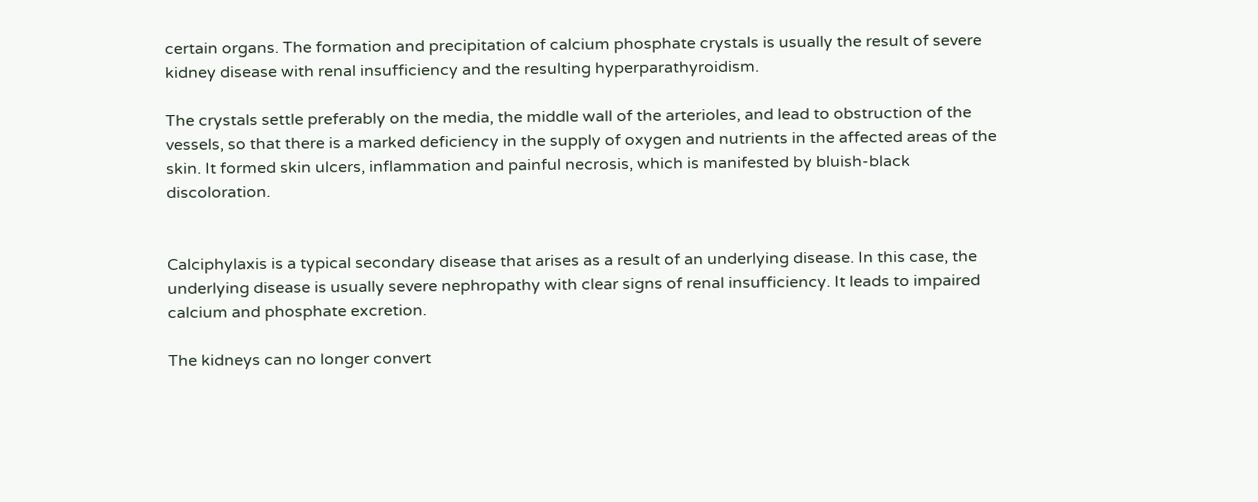certain organs. The formation and precipitation of calcium phosphate crystals is usually the result of severe kidney disease with renal insufficiency and the resulting hyperparathyroidism.

The crystals settle preferably on the media, the middle wall of the arterioles, and lead to obstruction of the vessels, so that there is a marked deficiency in the supply of oxygen and nutrients in the affected areas of the skin. It formed skin ulcers, inflammation and painful necrosis, which is manifested by bluish-black discoloration.


Calciphylaxis is a typical secondary disease that arises as a result of an underlying disease. In this case, the underlying disease is usually severe nephropathy with clear signs of renal insufficiency. It leads to impaired calcium and phosphate excretion.

The kidneys can no longer convert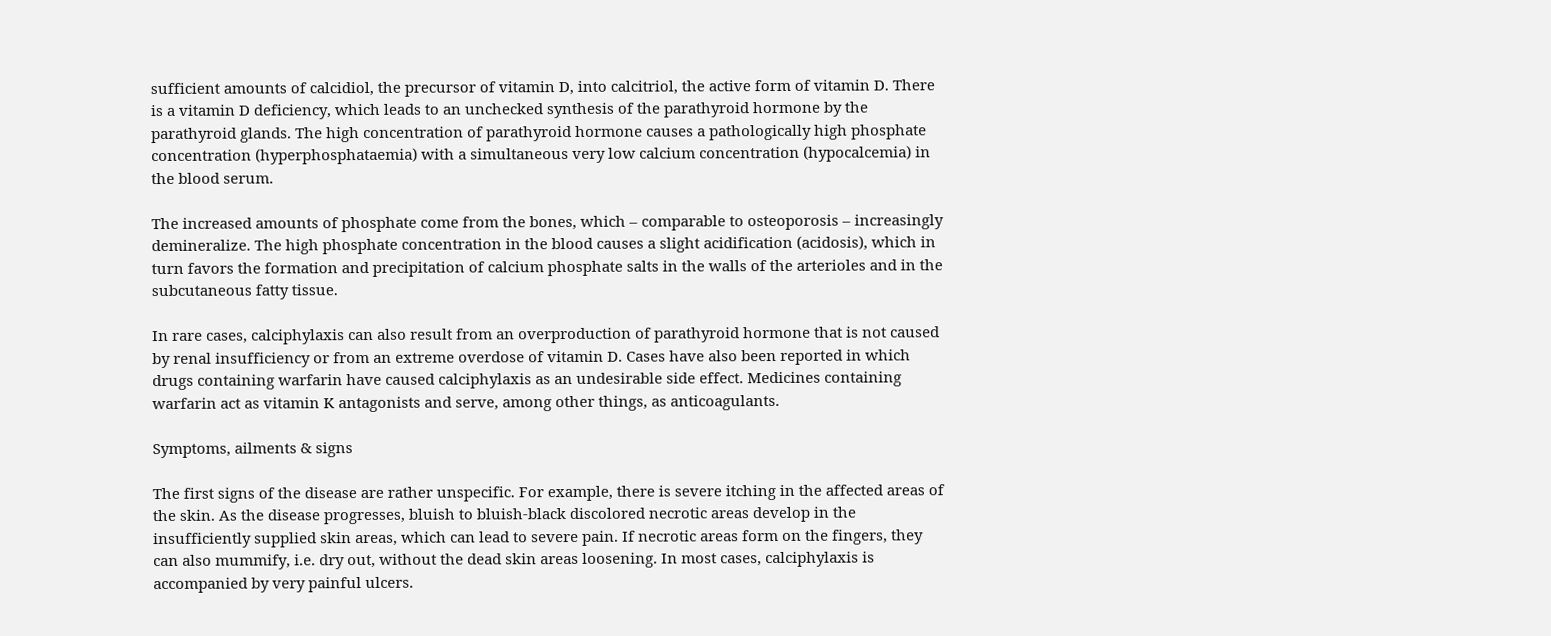sufficient amounts of calcidiol, the precursor of vitamin D, into calcitriol, the active form of vitamin D. There is a vitamin D deficiency, which leads to an unchecked synthesis of the parathyroid hormone by the parathyroid glands. The high concentration of parathyroid hormone causes a pathologically high phosphate concentration (hyperphosphataemia) with a simultaneous very low calcium concentration (hypocalcemia) in the blood serum.

The increased amounts of phosphate come from the bones, which – comparable to osteoporosis – increasingly demineralize. The high phosphate concentration in the blood causes a slight acidification (acidosis), which in turn favors the formation and precipitation of calcium phosphate salts in the walls of the arterioles and in the subcutaneous fatty tissue.

In rare cases, calciphylaxis can also result from an overproduction of parathyroid hormone that is not caused by renal insufficiency or from an extreme overdose of vitamin D. Cases have also been reported in which drugs containing warfarin have caused calciphylaxis as an undesirable side effect. Medicines containing warfarin act as vitamin K antagonists and serve, among other things, as anticoagulants.

Symptoms, ailments & signs

The first signs of the disease are rather unspecific. For example, there is severe itching in the affected areas of the skin. As the disease progresses, bluish to bluish-black discolored necrotic areas develop in the insufficiently supplied skin areas, which can lead to severe pain. If necrotic areas form on the fingers, they can also mummify, i.e. dry out, without the dead skin areas loosening. In most cases, calciphylaxis is accompanied by very painful ulcers.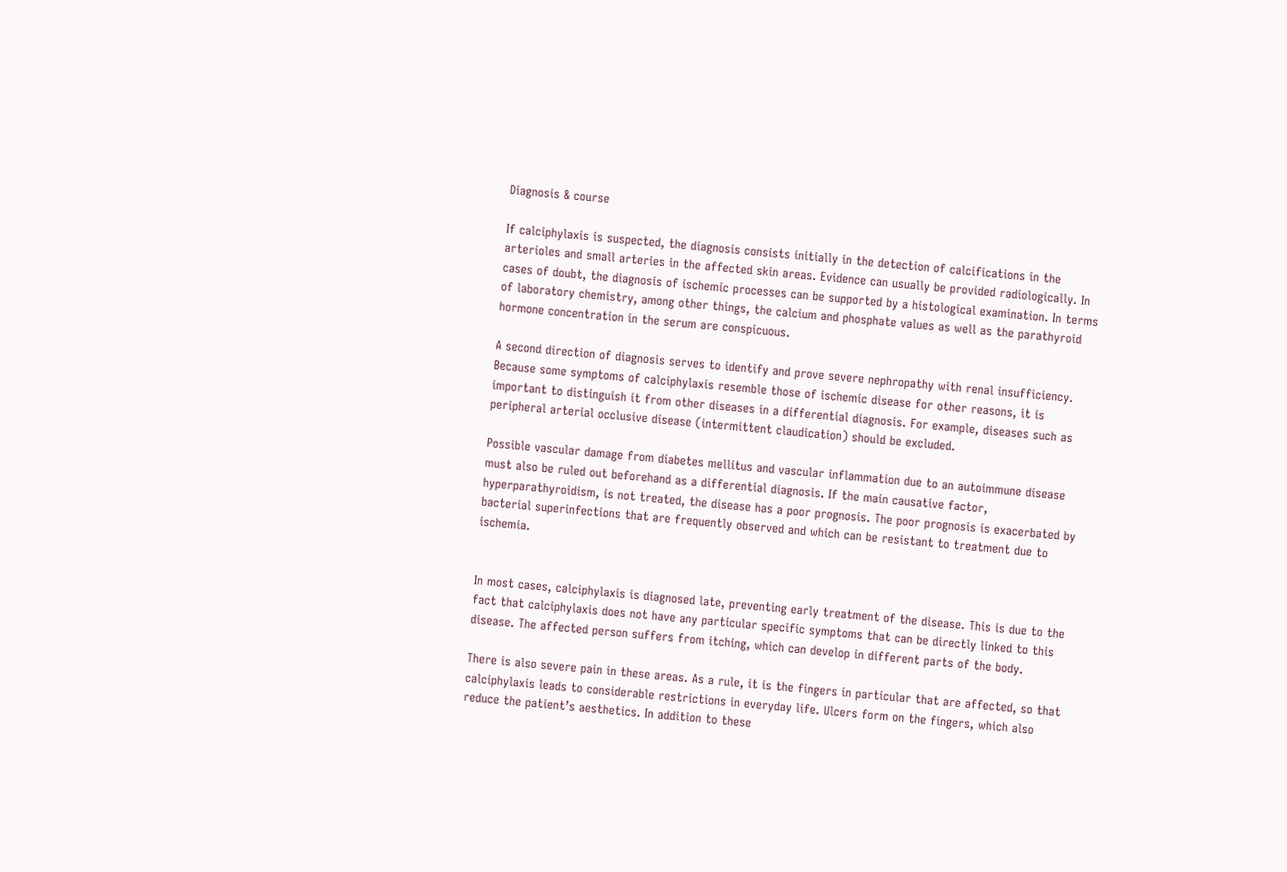Diagnosis & course

If calciphylaxis is suspected, the diagnosis consists initially in the detection of calcifications in the arterioles and small arteries in the affected skin areas. Evidence can usually be provided radiologically. In cases of doubt, the diagnosis of ischemic processes can be supported by a histological examination. In terms of laboratory chemistry, among other things, the calcium and phosphate values as well as the parathyroid hormone concentration in the serum are conspicuous.

A second direction of diagnosis serves to identify and prove severe nephropathy with renal insufficiency. Because some symptoms of calciphylaxis resemble those of ischemic disease for other reasons, it is important to distinguish it from other diseases in a differential diagnosis. For example, diseases such as peripheral arterial occlusive disease (intermittent claudication) should be excluded.

Possible vascular damage from diabetes mellitus and vascular inflammation due to an autoimmune disease must also be ruled out beforehand as a differential diagnosis. If the main causative factor, hyperparathyroidism, is not treated, the disease has a poor prognosis. The poor prognosis is exacerbated by bacterial superinfections that are frequently observed and which can be resistant to treatment due to ischemia.


In most cases, calciphylaxis is diagnosed late, preventing early treatment of the disease. This is due to the fact that calciphylaxis does not have any particular specific symptoms that can be directly linked to this disease. The affected person suffers from itching, which can develop in different parts of the body.

There is also severe pain in these areas. As a rule, it is the fingers in particular that are affected, so that calciphylaxis leads to considerable restrictions in everyday life. Ulcers form on the fingers, which also reduce the patient’s aesthetics. In addition to these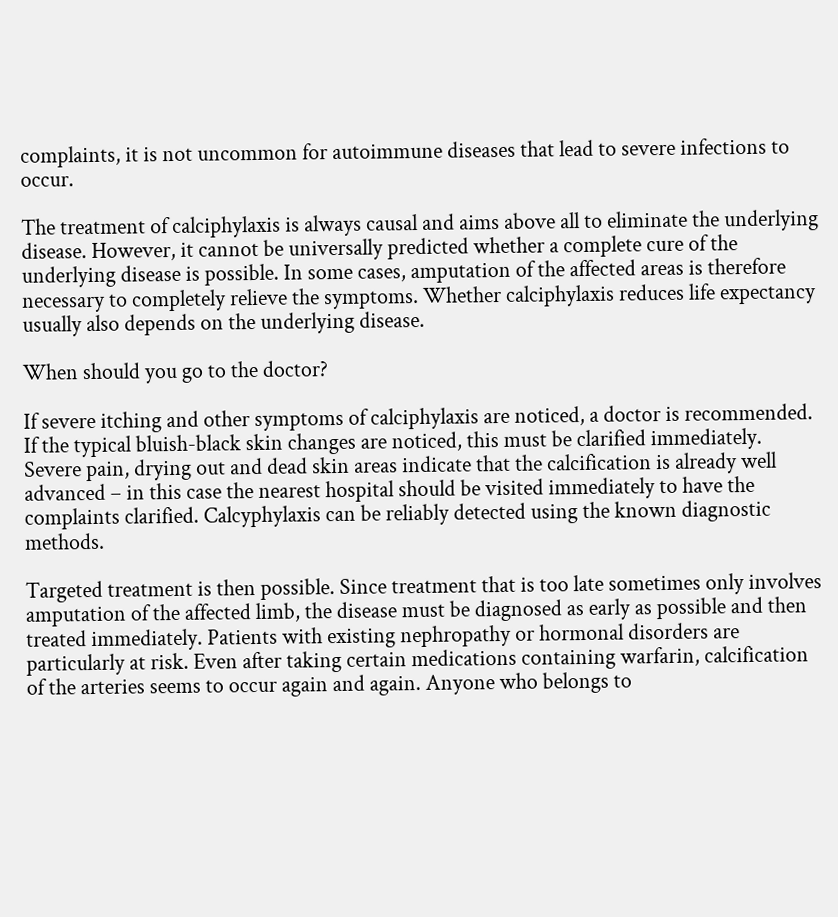complaints, it is not uncommon for autoimmune diseases that lead to severe infections to occur.

The treatment of calciphylaxis is always causal and aims above all to eliminate the underlying disease. However, it cannot be universally predicted whether a complete cure of the underlying disease is possible. In some cases, amputation of the affected areas is therefore necessary to completely relieve the symptoms. Whether calciphylaxis reduces life expectancy usually also depends on the underlying disease.

When should you go to the doctor?

If severe itching and other symptoms of calciphylaxis are noticed, a doctor is recommended. If the typical bluish-black skin changes are noticed, this must be clarified immediately. Severe pain, drying out and dead skin areas indicate that the calcification is already well advanced – in this case the nearest hospital should be visited immediately to have the complaints clarified. Calcyphylaxis can be reliably detected using the known diagnostic methods.

Targeted treatment is then possible. Since treatment that is too late sometimes only involves amputation of the affected limb, the disease must be diagnosed as early as possible and then treated immediately. Patients with existing nephropathy or hormonal disorders are particularly at risk. Even after taking certain medications containing warfarin, calcification of the arteries seems to occur again and again. Anyone who belongs to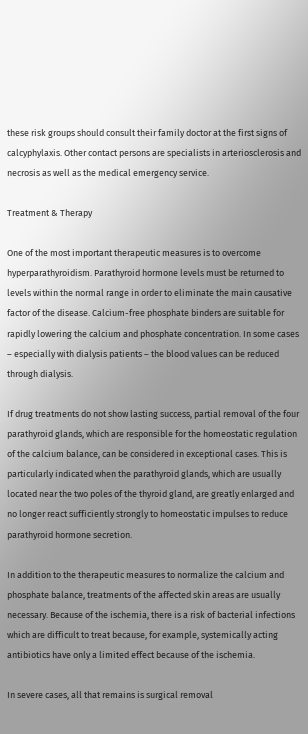these risk groups should consult their family doctor at the first signs of calcyphylaxis. Other contact persons are specialists in arteriosclerosis and necrosis as well as the medical emergency service.

Treatment & Therapy

One of the most important therapeutic measures is to overcome hyperparathyroidism. Parathyroid hormone levels must be returned to levels within the normal range in order to eliminate the main causative factor of the disease. Calcium-free phosphate binders are suitable for rapidly lowering the calcium and phosphate concentration. In some cases – especially with dialysis patients – the blood values can be reduced through dialysis.

If drug treatments do not show lasting success, partial removal of the four parathyroid glands, which are responsible for the homeostatic regulation of the calcium balance, can be considered in exceptional cases. This is particularly indicated when the parathyroid glands, which are usually located near the two poles of the thyroid gland, are greatly enlarged and no longer react sufficiently strongly to homeostatic impulses to reduce parathyroid hormone secretion.

In addition to the therapeutic measures to normalize the calcium and phosphate balance, treatments of the affected skin areas are usually necessary. Because of the ischemia, there is a risk of bacterial infections which are difficult to treat because, for example, systemically acting antibiotics have only a limited effect because of the ischemia.

In severe cases, all that remains is surgical removal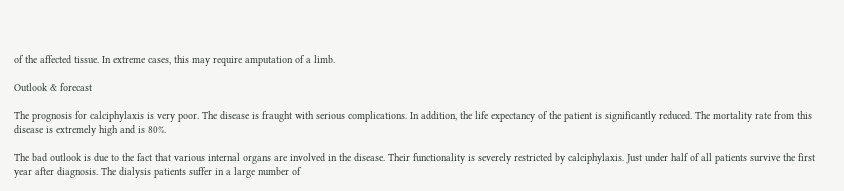of the affected tissue. In extreme cases, this may require amputation of a limb.

Outlook & forecast

The prognosis for calciphylaxis is very poor. The disease is fraught with serious complications. In addition, the life expectancy of the patient is significantly reduced. The mortality rate from this disease is extremely high and is 80%.

The bad outlook is due to the fact that various internal organs are involved in the disease. Their functionality is severely restricted by calciphylaxis. Just under half of all patients survive the first year after diagnosis. The dialysis patients suffer in a large number of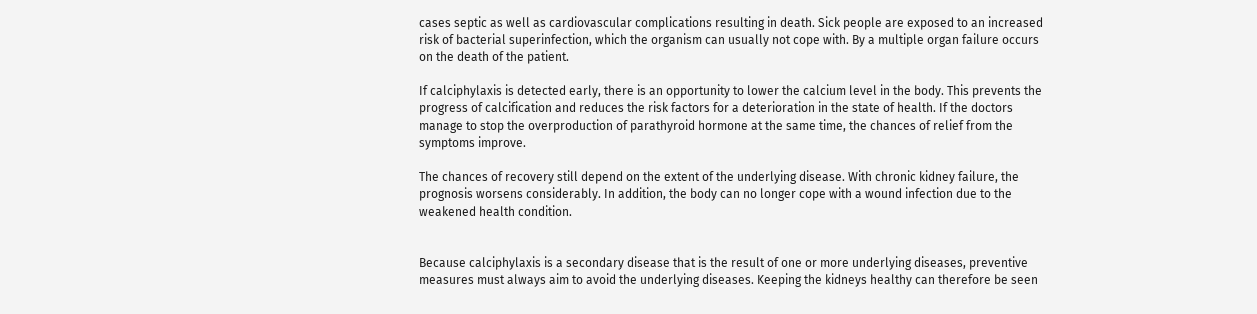cases septic as well as cardiovascular complications resulting in death. Sick people are exposed to an increased risk of bacterial superinfection, which the organism can usually not cope with. By a multiple organ failure occurs on the death of the patient.

If calciphylaxis is detected early, there is an opportunity to lower the calcium level in the body. This prevents the progress of calcification and reduces the risk factors for a deterioration in the state of health. If the doctors manage to stop the overproduction of parathyroid hormone at the same time, the chances of relief from the symptoms improve.

The chances of recovery still depend on the extent of the underlying disease. With chronic kidney failure, the prognosis worsens considerably. In addition, the body can no longer cope with a wound infection due to the weakened health condition.


Because calciphylaxis is a secondary disease that is the result of one or more underlying diseases, preventive measures must always aim to avoid the underlying diseases. Keeping the kidneys healthy can therefore be seen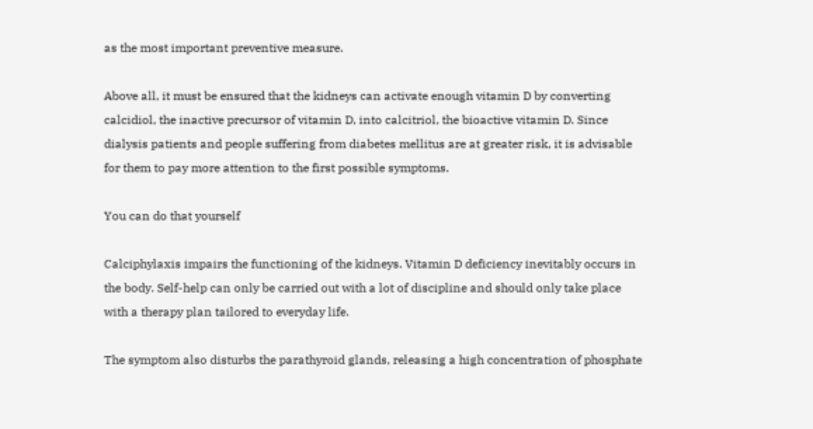as the most important preventive measure.

Above all, it must be ensured that the kidneys can activate enough vitamin D by converting calcidiol, the inactive precursor of vitamin D, into calcitriol, the bioactive vitamin D. Since dialysis patients and people suffering from diabetes mellitus are at greater risk, it is advisable for them to pay more attention to the first possible symptoms.

You can do that yourself

Calciphylaxis impairs the functioning of the kidneys. Vitamin D deficiency inevitably occurs in the body. Self-help can only be carried out with a lot of discipline and should only take place with a therapy plan tailored to everyday life.

The symptom also disturbs the parathyroid glands, releasing a high concentration of phosphate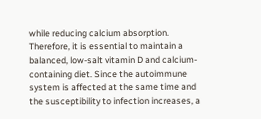while reducing calcium absorption. Therefore, it is essential to maintain a balanced, low-salt vitamin D and calcium-containing diet. Since the autoimmune system is affected at the same time and the susceptibility to infection increases, a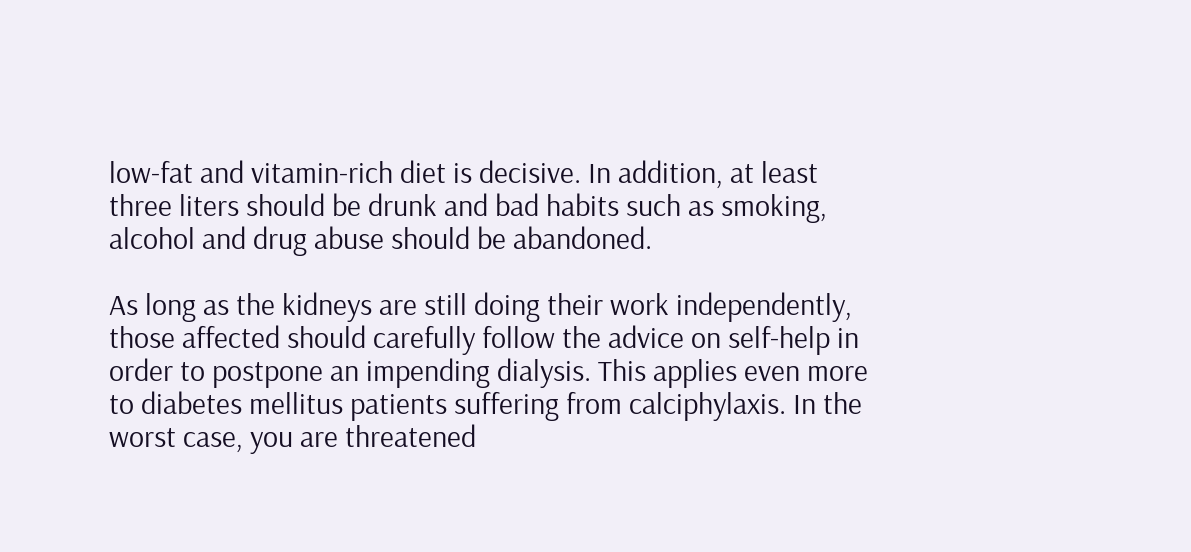low-fat and vitamin-rich diet is decisive. In addition, at least three liters should be drunk and bad habits such as smoking, alcohol and drug abuse should be abandoned.

As long as the kidneys are still doing their work independently, those affected should carefully follow the advice on self-help in order to postpone an impending dialysis. This applies even more to diabetes mellitus patients suffering from calciphylaxis. In the worst case, you are threatened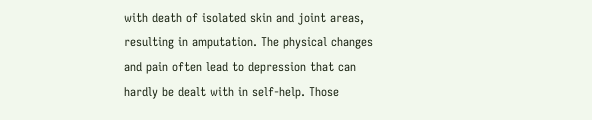with death of isolated skin and joint areas, resulting in amputation. The physical changes and pain often lead to depression that can hardly be dealt with in self-help. Those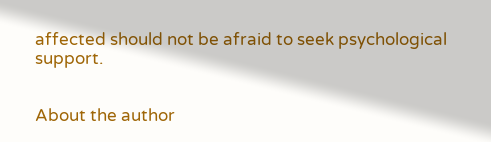affected should not be afraid to seek psychological support.


About the author